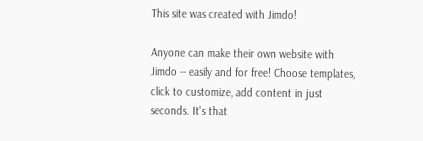This site was created with Jimdo!

Anyone can make their own website with Jimdo -- easily and for free! Choose templates, click to customize, add content in just seconds. It's that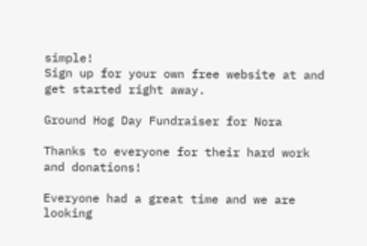simple!
Sign up for your own free website at and get started right away.

Ground Hog Day Fundraiser for Nora

Thanks to everyone for their hard work and donations!

Everyone had a great time and we are looking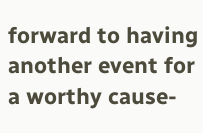forward to having another event for a worthy cause-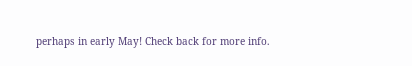perhaps in early May! Check back for more info.